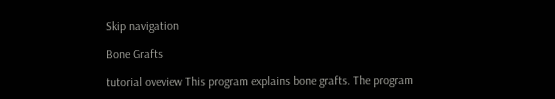Skip navigation

Bone Grafts

tutorial oveview This program explains bone grafts. The program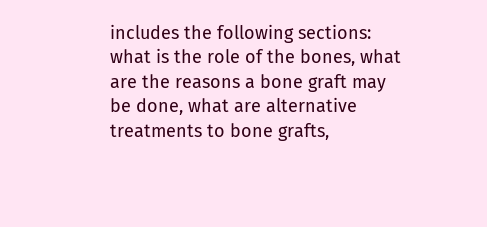includes the following sections: what is the role of the bones, what are the reasons a bone graft may be done, what are alternative treatments to bone grafts,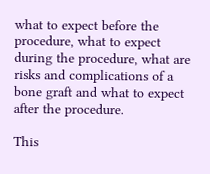what to expect before the procedure, what to expect during the procedure, what are risks and complications of a bone graft and what to expect after the procedure.

This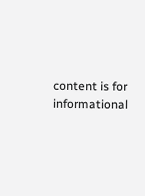content is for informational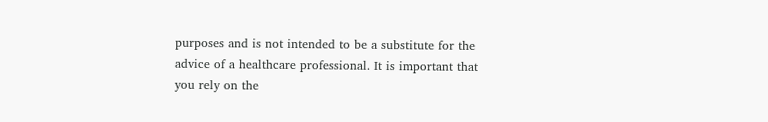purposes and is not intended to be a substitute for the advice of a healthcare professional. It is important that you rely on the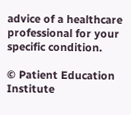advice of a healthcare professional for your specific condition.

© Patient Education Institute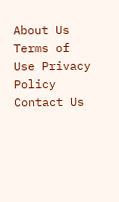About Us Terms of Use Privacy Policy Contact Us